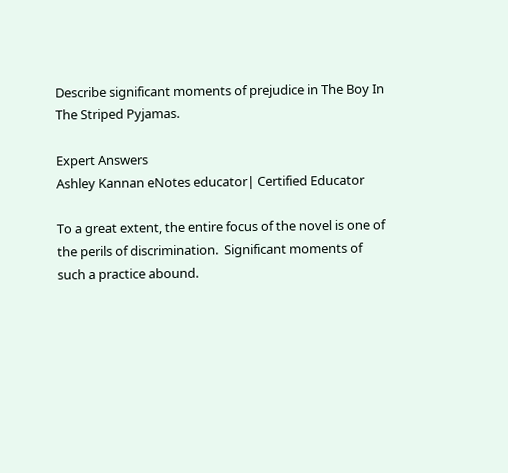Describe significant moments of prejudice in The Boy In The Striped Pyjamas.

Expert Answers
Ashley Kannan eNotes educator| Certified Educator

To a great extent, the entire focus of the novel is one of the perils of discrimination.  Significant moments of such a practice abound.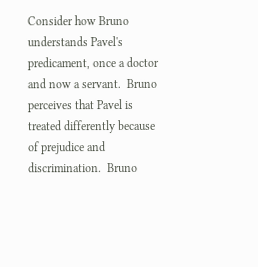Consider how Bruno understands Pavel's predicament, once a doctor and now a servant.  Bruno perceives that Pavel is treated differently because of prejudice and discrimination.  Bruno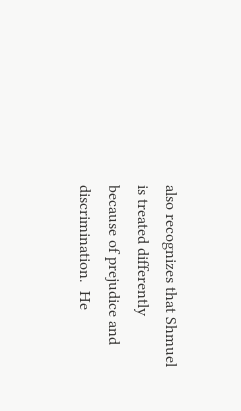also recognizes that Shmuel is treated differently because of prejudice and discrimination.  He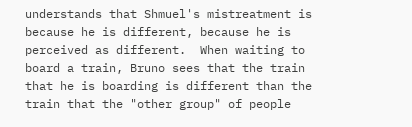understands that Shmuel's mistreatment is because he is different, because he is perceived as different.  When waiting to board a train, Bruno sees that the train that he is boarding is different than the train that the "other group" of people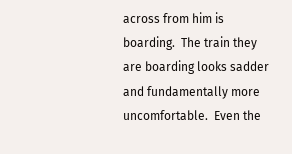across from him is boarding.  The train they are boarding looks sadder and fundamentally more uncomfortable.  Even the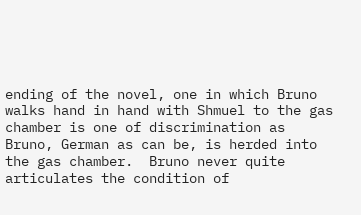ending of the novel, one in which Bruno walks hand in hand with Shmuel to the gas chamber is one of discrimination as Bruno, German as can be, is herded into the gas chamber.  Bruno never quite articulates the condition of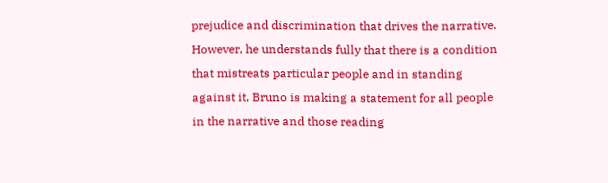prejudice and discrimination that drives the narrative.  However, he understands fully that there is a condition that mistreats particular people and in standing against it, Bruno is making a statement for all people in the narrative and those reading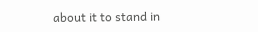about it to stand in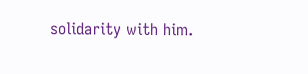solidarity with him.